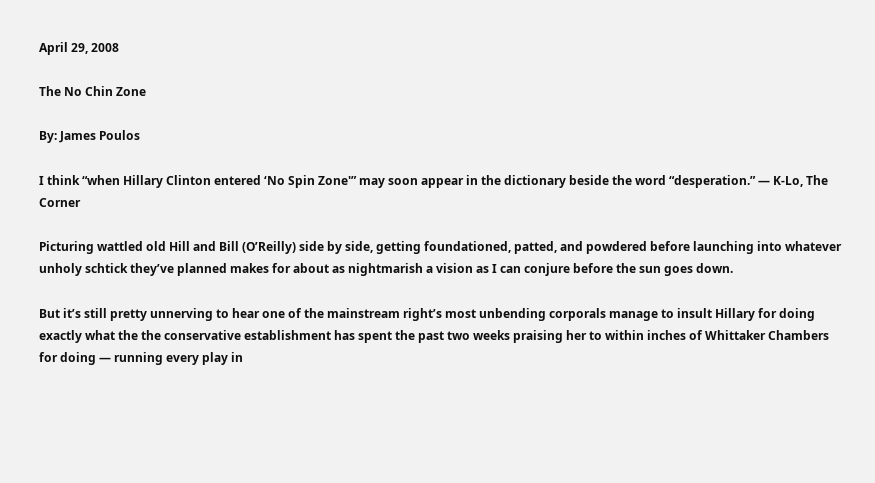April 29, 2008

The No Chin Zone

By: James Poulos

I think “when Hillary Clinton entered ‘No Spin Zone'” may soon appear in the dictionary beside the word “desperation.” — K-Lo, The Corner

Picturing wattled old Hill and Bill (O’Reilly) side by side, getting foundationed, patted, and powdered before launching into whatever unholy schtick they’ve planned makes for about as nightmarish a vision as I can conjure before the sun goes down.

But it’s still pretty unnerving to hear one of the mainstream right’s most unbending corporals manage to insult Hillary for doing exactly what the the conservative establishment has spent the past two weeks praising her to within inches of Whittaker Chambers for doing — running every play in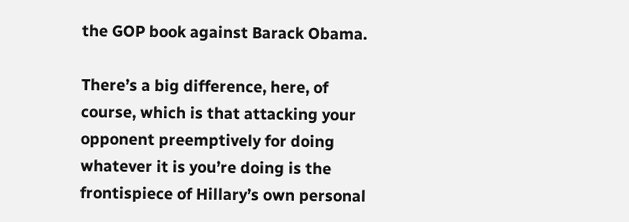the GOP book against Barack Obama.

There’s a big difference, here, of course, which is that attacking your opponent preemptively for doing whatever it is you’re doing is the frontispiece of Hillary’s own personal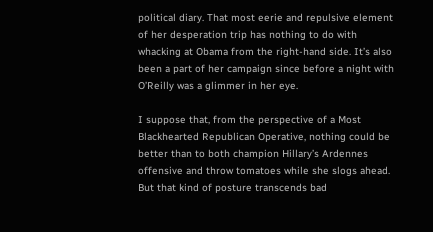political diary. That most eerie and repulsive element of her desperation trip has nothing to do with whacking at Obama from the right-hand side. It’s also been a part of her campaign since before a night with O’Reilly was a glimmer in her eye.

I suppose that, from the perspective of a Most Blackhearted Republican Operative, nothing could be better than to both champion Hillary’s Ardennes offensive and throw tomatoes while she slogs ahead. But that kind of posture transcends bad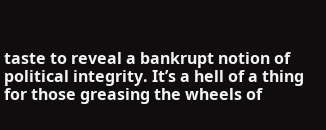taste to reveal a bankrupt notion of political integrity. It’s a hell of a thing for those greasing the wheels of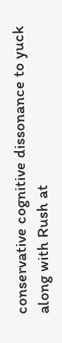conservative cognitive dissonance to yuck along with Rush at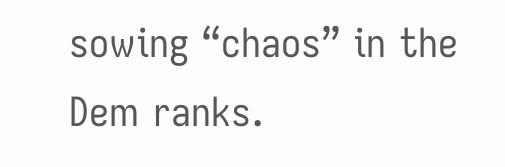sowing “chaos” in the Dem ranks.